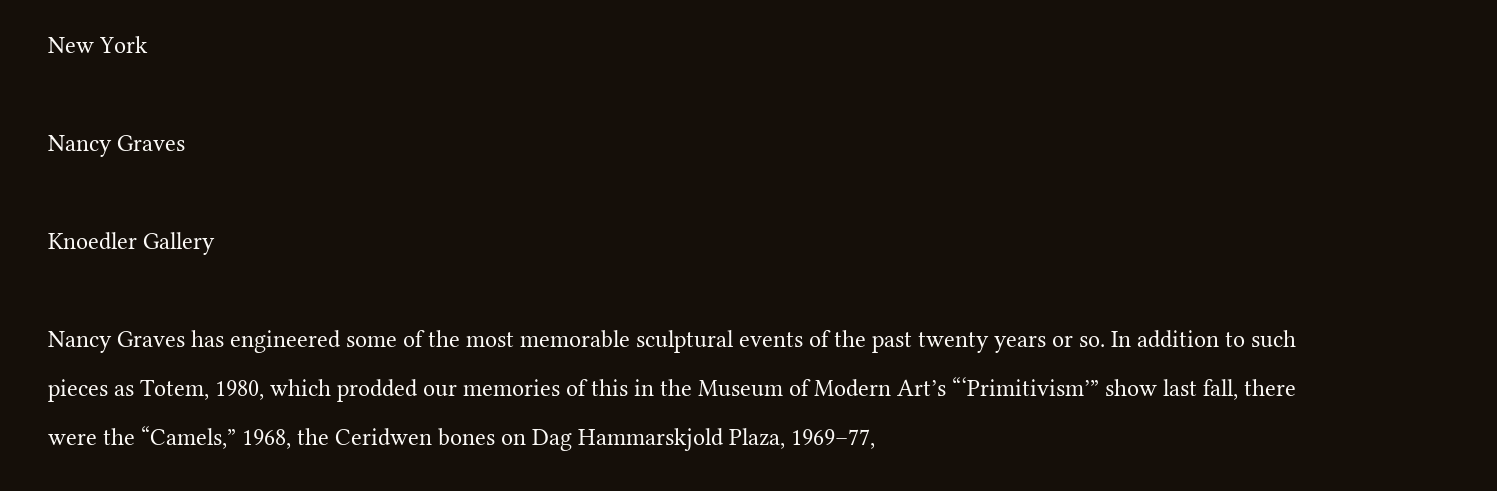New York

Nancy Graves

Knoedler Gallery

Nancy Graves has engineered some of the most memorable sculptural events of the past twenty years or so. In addition to such pieces as Totem, 1980, which prodded our memories of this in the Museum of Modern Art’s “‘Primitivism’” show last fall, there were the “Camels,” 1968, the Ceridwen bones on Dag Hammarskjold Plaza, 1969–77,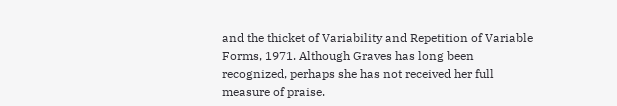and the thicket of Variability and Repetition of Variable Forms, 1971. Although Graves has long been recognized, perhaps she has not received her full measure of praise.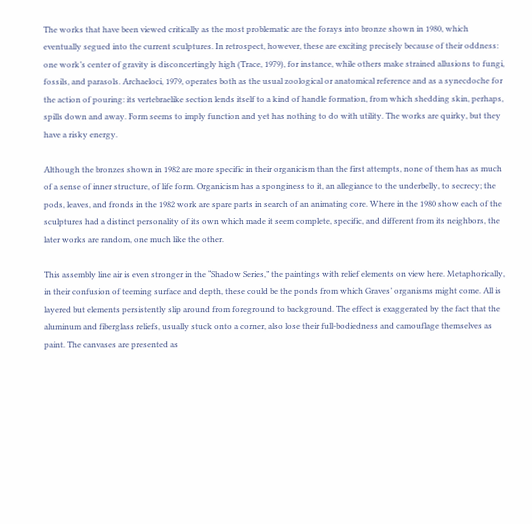The works that have been viewed critically as the most problematic are the forays into bronze shown in 1980, which eventually segued into the current sculptures. In retrospect, however, these are exciting precisely because of their oddness: one work’s center of gravity is disconcertingly high (Trace, 1979), for instance, while others make strained allusions to fungi, fossils, and parasols. Archaeloci, 1979, operates both as the usual zoological or anatomical reference and as a synecdoche for the action of pouring: its vertebraelike section lends itself to a kind of handle formation, from which shedding skin, perhaps, spills down and away. Form seems to imply function and yet has nothing to do with utility. The works are quirky, but they have a risky energy.

Although the bronzes shown in 1982 are more specific in their organicism than the first attempts, none of them has as much of a sense of inner structure, of life form. Organicism has a sponginess to it, an allegiance to the underbelly, to secrecy; the pods, leaves, and fronds in the 1982 work are spare parts in search of an animating core. Where in the 1980 show each of the sculptures had a distinct personality of its own which made it seem complete, specific, and different from its neighbors, the later works are random, one much like the other.

This assembly line air is even stronger in the “Shadow Series,” the paintings with relief elements on view here. Metaphorically, in their confusion of teeming surface and depth, these could be the ponds from which Graves’ organisms might come. All is layered but elements persistently slip around from foreground to background. The effect is exaggerated by the fact that the aluminum and fiberglass reliefs, usually stuck onto a corner, also lose their full-bodiedness and camouflage themselves as paint. The canvases are presented as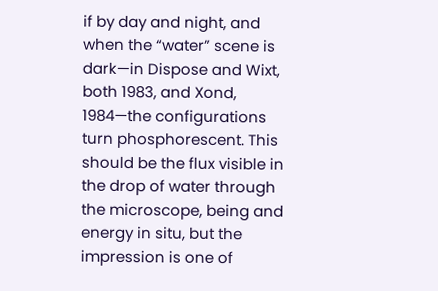if by day and night, and when the “water” scene is dark—in Dispose and Wixt, both 1983, and Xond, 1984—the configurations turn phosphorescent. This should be the flux visible in the drop of water through the microscope, being and energy in situ, but the impression is one of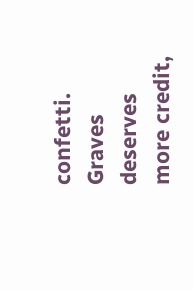confetti. Graves deserves more credit,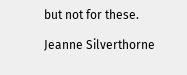but not for these.

Jeanne Silverthorne